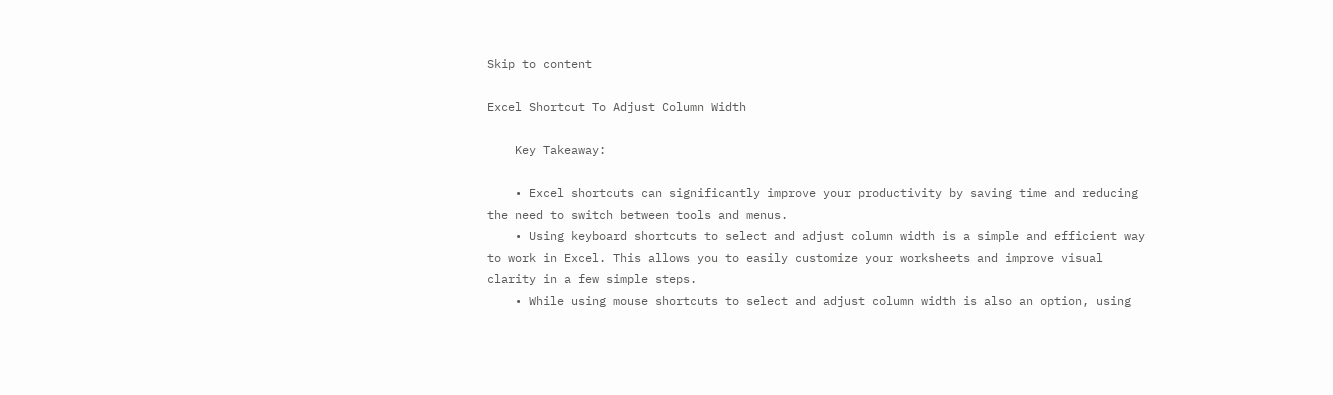Skip to content

Excel Shortcut To Adjust Column Width

    Key Takeaway:

    • Excel shortcuts can significantly improve your productivity by saving time and reducing the need to switch between tools and menus.
    • Using keyboard shortcuts to select and adjust column width is a simple and efficient way to work in Excel. This allows you to easily customize your worksheets and improve visual clarity in a few simple steps.
    • While using mouse shortcuts to select and adjust column width is also an option, using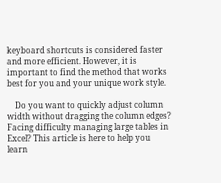keyboard shortcuts is considered faster and more efficient. However, it is important to find the method that works best for you and your unique work style.

    Do you want to quickly adjust column width without dragging the column edges? Facing difficulty managing large tables in Excel? This article is here to help you learn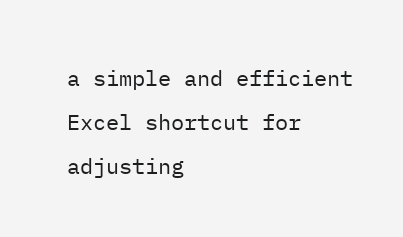a simple and efficient Excel shortcut for adjusting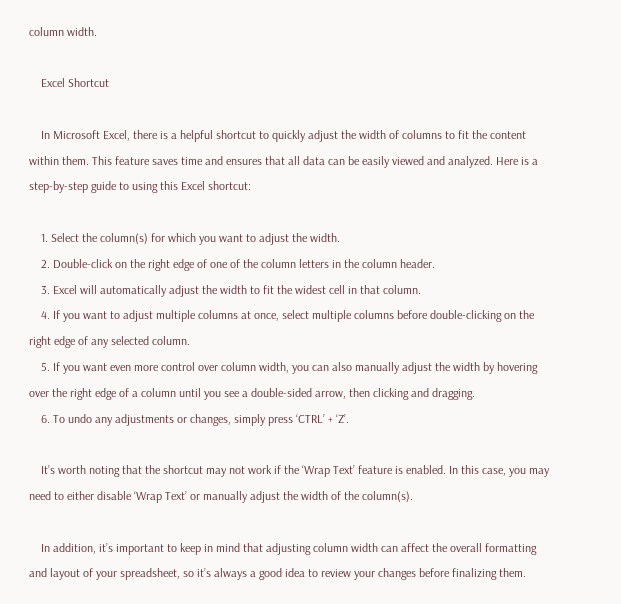column width.

    Excel Shortcut

    In Microsoft Excel, there is a helpful shortcut to quickly adjust the width of columns to fit the content within them. This feature saves time and ensures that all data can be easily viewed and analyzed. Here is a step-by-step guide to using this Excel shortcut:

    1. Select the column(s) for which you want to adjust the width.
    2. Double-click on the right edge of one of the column letters in the column header.
    3. Excel will automatically adjust the width to fit the widest cell in that column.
    4. If you want to adjust multiple columns at once, select multiple columns before double-clicking on the right edge of any selected column.
    5. If you want even more control over column width, you can also manually adjust the width by hovering over the right edge of a column until you see a double-sided arrow, then clicking and dragging.
    6. To undo any adjustments or changes, simply press ‘CTRL’ + ‘Z’.

    It’s worth noting that the shortcut may not work if the ‘Wrap Text’ feature is enabled. In this case, you may need to either disable ‘Wrap Text’ or manually adjust the width of the column(s).

    In addition, it’s important to keep in mind that adjusting column width can affect the overall formatting and layout of your spreadsheet, so it’s always a good idea to review your changes before finalizing them.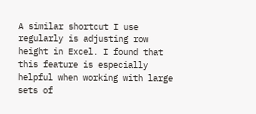A similar shortcut I use regularly is adjusting row height in Excel. I found that this feature is especially helpful when working with large sets of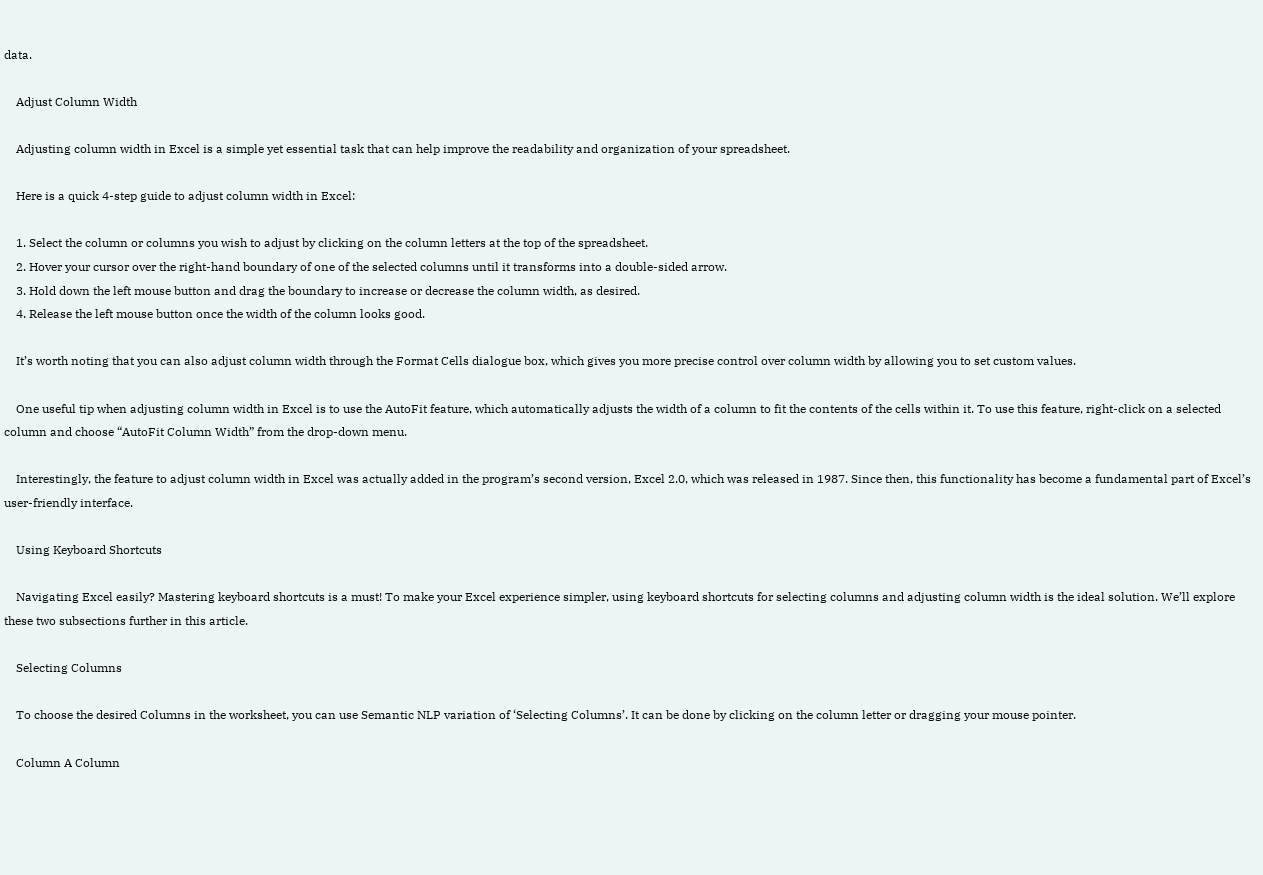data.

    Adjust Column Width

    Adjusting column width in Excel is a simple yet essential task that can help improve the readability and organization of your spreadsheet.

    Here is a quick 4-step guide to adjust column width in Excel:

    1. Select the column or columns you wish to adjust by clicking on the column letters at the top of the spreadsheet.
    2. Hover your cursor over the right-hand boundary of one of the selected columns until it transforms into a double-sided arrow.
    3. Hold down the left mouse button and drag the boundary to increase or decrease the column width, as desired.
    4. Release the left mouse button once the width of the column looks good.

    It’s worth noting that you can also adjust column width through the Format Cells dialogue box, which gives you more precise control over column width by allowing you to set custom values.

    One useful tip when adjusting column width in Excel is to use the AutoFit feature, which automatically adjusts the width of a column to fit the contents of the cells within it. To use this feature, right-click on a selected column and choose “AutoFit Column Width” from the drop-down menu.

    Interestingly, the feature to adjust column width in Excel was actually added in the program’s second version, Excel 2.0, which was released in 1987. Since then, this functionality has become a fundamental part of Excel’s user-friendly interface.

    Using Keyboard Shortcuts

    Navigating Excel easily? Mastering keyboard shortcuts is a must! To make your Excel experience simpler, using keyboard shortcuts for selecting columns and adjusting column width is the ideal solution. We’ll explore these two subsections further in this article.

    Selecting Columns

    To choose the desired Columns in the worksheet, you can use Semantic NLP variation of ‘Selecting Columns’. It can be done by clicking on the column letter or dragging your mouse pointer.

    Column A Column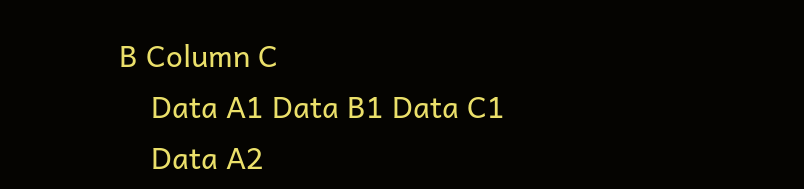B Column C
    Data A1 Data B1 Data C1
    Data A2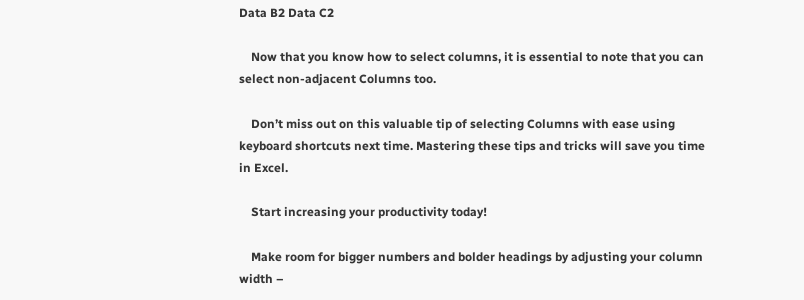Data B2 Data C2

    Now that you know how to select columns, it is essential to note that you can select non-adjacent Columns too.

    Don’t miss out on this valuable tip of selecting Columns with ease using keyboard shortcuts next time. Mastering these tips and tricks will save you time in Excel.

    Start increasing your productivity today!

    Make room for bigger numbers and bolder headings by adjusting your column width –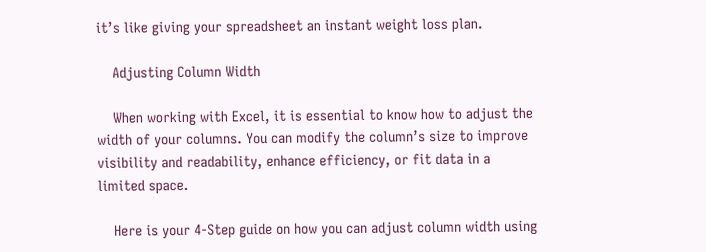it’s like giving your spreadsheet an instant weight loss plan.

    Adjusting Column Width

    When working with Excel, it is essential to know how to adjust the width of your columns. You can modify the column’s size to improve visibility and readability, enhance efficiency, or fit data in a limited space.

    Here is your 4-Step guide on how you can adjust column width using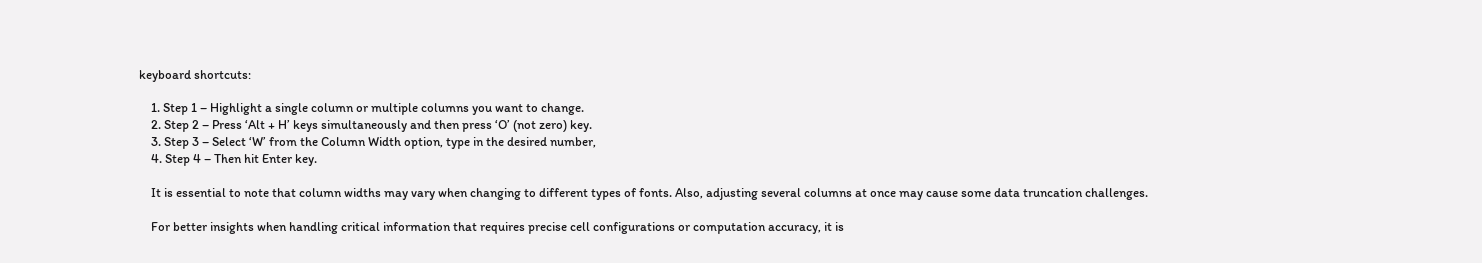keyboard shortcuts:

    1. Step 1 – Highlight a single column or multiple columns you want to change.
    2. Step 2 – Press ‘Alt + H’ keys simultaneously and then press ‘O’ (not zero) key.
    3. Step 3 – Select ‘W’ from the Column Width option, type in the desired number,
    4. Step 4 – Then hit Enter key.

    It is essential to note that column widths may vary when changing to different types of fonts. Also, adjusting several columns at once may cause some data truncation challenges.

    For better insights when handling critical information that requires precise cell configurations or computation accuracy, it is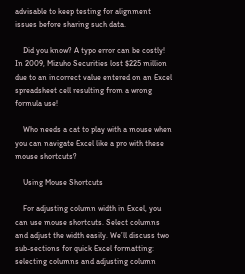advisable to keep testing for alignment issues before sharing such data.

    Did you know? A typo error can be costly! In 2009, Mizuho Securities lost $225 million due to an incorrect value entered on an Excel spreadsheet cell resulting from a wrong formula use!

    Who needs a cat to play with a mouse when you can navigate Excel like a pro with these mouse shortcuts?

    Using Mouse Shortcuts

    For adjusting column width in Excel, you can use mouse shortcuts. Select columns and adjust the width easily. We’ll discuss two sub-sections for quick Excel formatting: selecting columns and adjusting column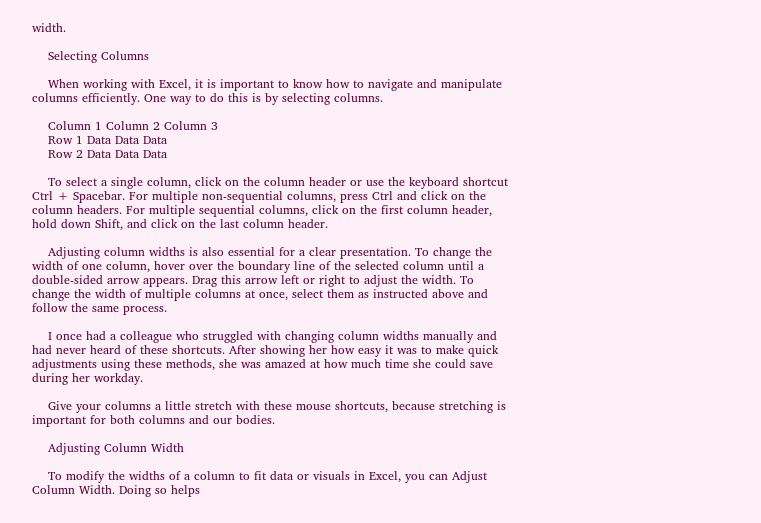width.

    Selecting Columns

    When working with Excel, it is important to know how to navigate and manipulate columns efficiently. One way to do this is by selecting columns.

    Column 1 Column 2 Column 3
    Row 1 Data Data Data
    Row 2 Data Data Data

    To select a single column, click on the column header or use the keyboard shortcut Ctrl + Spacebar. For multiple non-sequential columns, press Ctrl and click on the column headers. For multiple sequential columns, click on the first column header, hold down Shift, and click on the last column header.

    Adjusting column widths is also essential for a clear presentation. To change the width of one column, hover over the boundary line of the selected column until a double-sided arrow appears. Drag this arrow left or right to adjust the width. To change the width of multiple columns at once, select them as instructed above and follow the same process.

    I once had a colleague who struggled with changing column widths manually and had never heard of these shortcuts. After showing her how easy it was to make quick adjustments using these methods, she was amazed at how much time she could save during her workday.

    Give your columns a little stretch with these mouse shortcuts, because stretching is important for both columns and our bodies.

    Adjusting Column Width

    To modify the widths of a column to fit data or visuals in Excel, you can Adjust Column Width. Doing so helps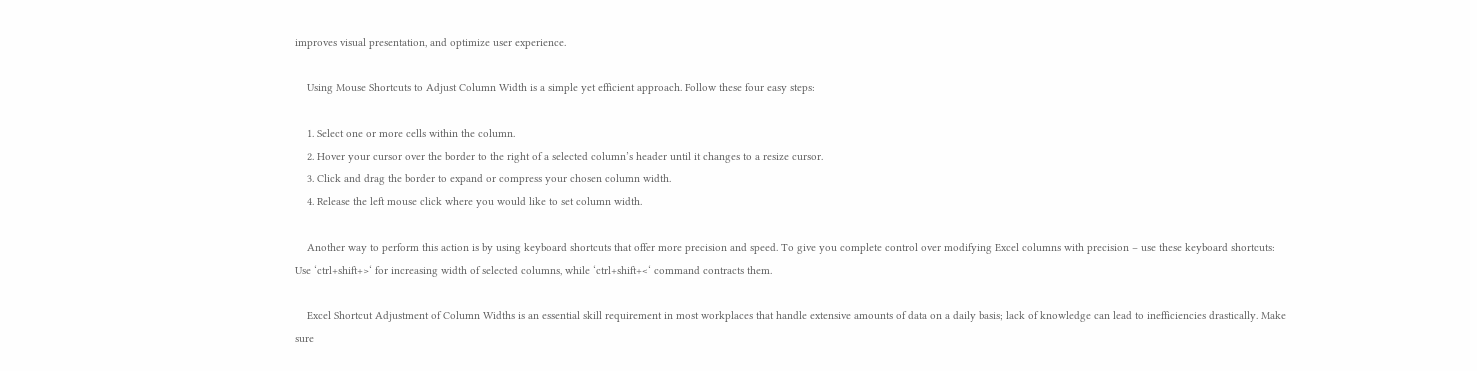improves visual presentation, and optimize user experience.

    Using Mouse Shortcuts to Adjust Column Width is a simple yet efficient approach. Follow these four easy steps:

    1. Select one or more cells within the column.
    2. Hover your cursor over the border to the right of a selected column’s header until it changes to a resize cursor.
    3. Click and drag the border to expand or compress your chosen column width.
    4. Release the left mouse click where you would like to set column width.

    Another way to perform this action is by using keyboard shortcuts that offer more precision and speed. To give you complete control over modifying Excel columns with precision – use these keyboard shortcuts: Use ‘ctrl+shift+>‘ for increasing width of selected columns, while ‘ctrl+shift+<‘ command contracts them.

    Excel Shortcut Adjustment of Column Widths is an essential skill requirement in most workplaces that handle extensive amounts of data on a daily basis; lack of knowledge can lead to inefficiencies drastically. Make sure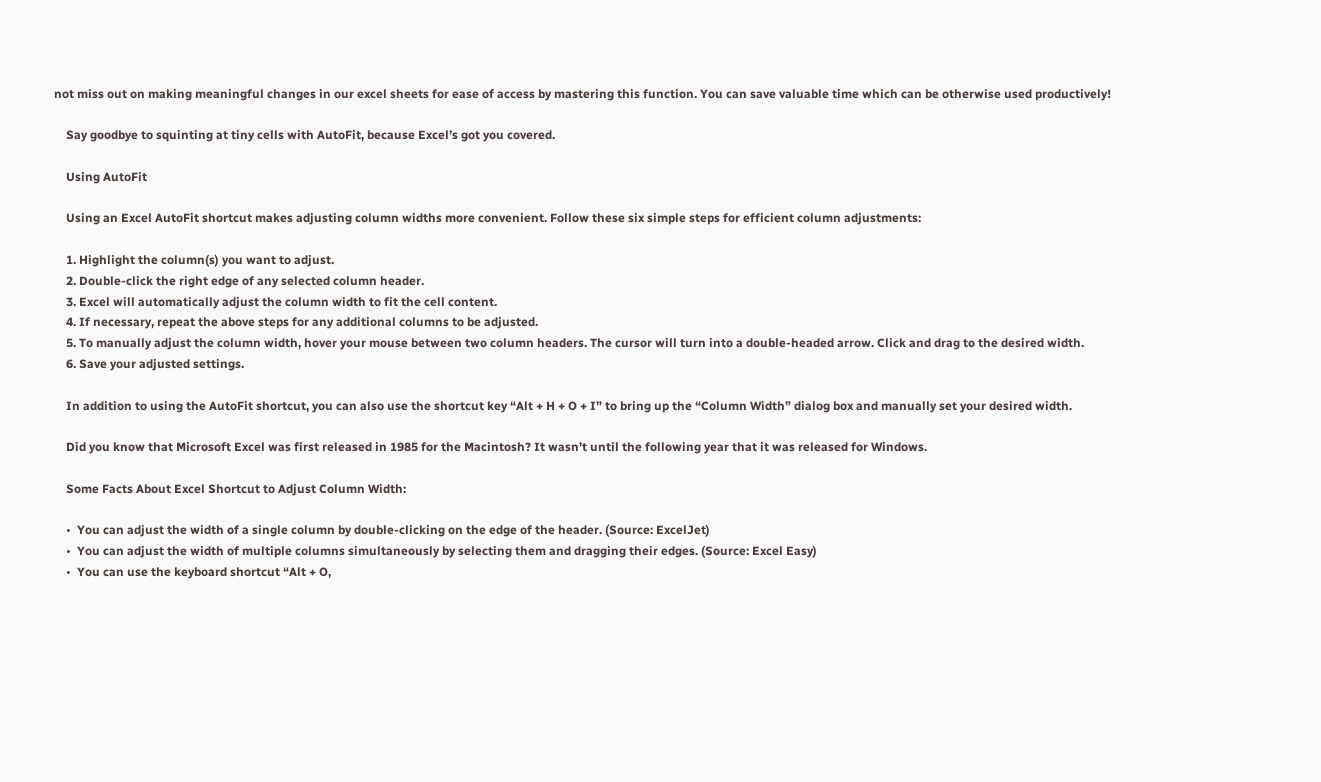not miss out on making meaningful changes in our excel sheets for ease of access by mastering this function. You can save valuable time which can be otherwise used productively!

    Say goodbye to squinting at tiny cells with AutoFit, because Excel’s got you covered.

    Using AutoFit

    Using an Excel AutoFit shortcut makes adjusting column widths more convenient. Follow these six simple steps for efficient column adjustments:

    1. Highlight the column(s) you want to adjust.
    2. Double-click the right edge of any selected column header.
    3. Excel will automatically adjust the column width to fit the cell content.
    4. If necessary, repeat the above steps for any additional columns to be adjusted.
    5. To manually adjust the column width, hover your mouse between two column headers. The cursor will turn into a double-headed arrow. Click and drag to the desired width.
    6. Save your adjusted settings.

    In addition to using the AutoFit shortcut, you can also use the shortcut key “Alt + H + O + I” to bring up the “Column Width” dialog box and manually set your desired width.

    Did you know that Microsoft Excel was first released in 1985 for the Macintosh? It wasn’t until the following year that it was released for Windows.

    Some Facts About Excel Shortcut to Adjust Column Width:

    •  You can adjust the width of a single column by double-clicking on the edge of the header. (Source: ExcelJet)
    •  You can adjust the width of multiple columns simultaneously by selecting them and dragging their edges. (Source: Excel Easy)
    •  You can use the keyboard shortcut “Alt + O,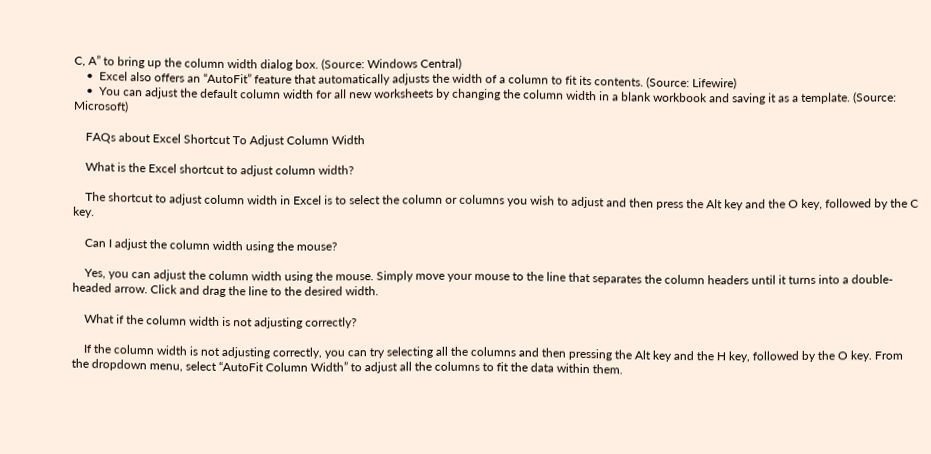C, A” to bring up the column width dialog box. (Source: Windows Central)
    •  Excel also offers an “AutoFit” feature that automatically adjusts the width of a column to fit its contents. (Source: Lifewire)
    •  You can adjust the default column width for all new worksheets by changing the column width in a blank workbook and saving it as a template. (Source: Microsoft)

    FAQs about Excel Shortcut To Adjust Column Width

    What is the Excel shortcut to adjust column width?

    The shortcut to adjust column width in Excel is to select the column or columns you wish to adjust and then press the Alt key and the O key, followed by the C key.

    Can I adjust the column width using the mouse?

    Yes, you can adjust the column width using the mouse. Simply move your mouse to the line that separates the column headers until it turns into a double-headed arrow. Click and drag the line to the desired width.

    What if the column width is not adjusting correctly?

    If the column width is not adjusting correctly, you can try selecting all the columns and then pressing the Alt key and the H key, followed by the O key. From the dropdown menu, select “AutoFit Column Width” to adjust all the columns to fit the data within them.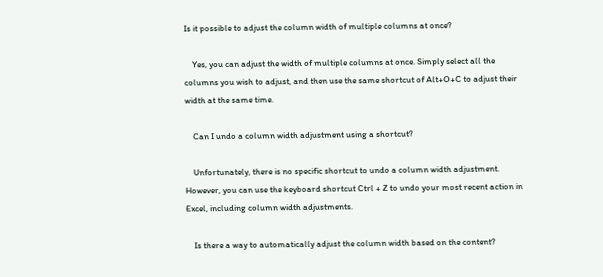Is it possible to adjust the column width of multiple columns at once?

    Yes, you can adjust the width of multiple columns at once. Simply select all the columns you wish to adjust, and then use the same shortcut of Alt+O+C to adjust their width at the same time.

    Can I undo a column width adjustment using a shortcut?

    Unfortunately, there is no specific shortcut to undo a column width adjustment. However, you can use the keyboard shortcut Ctrl + Z to undo your most recent action in Excel, including column width adjustments.

    Is there a way to automatically adjust the column width based on the content?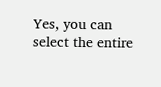Yes, you can select the entire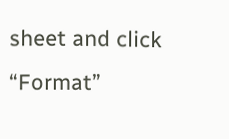sheet and click “Format”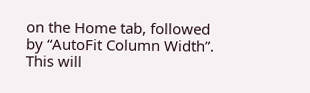on the Home tab, followed by “AutoFit Column Width”. This will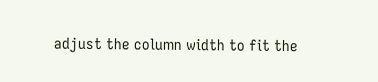adjust the column width to fit the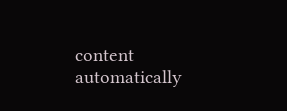content automatically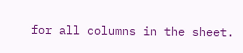for all columns in the sheet.